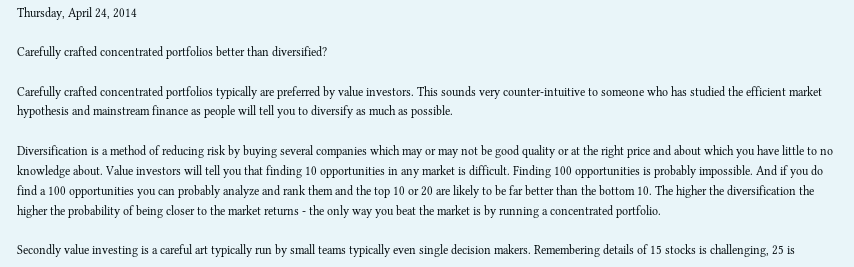Thursday, April 24, 2014

Carefully crafted concentrated portfolios better than diversified?

Carefully crafted concentrated portfolios typically are preferred by value investors. This sounds very counter-intuitive to someone who has studied the efficient market hypothesis and mainstream finance as people will tell you to diversify as much as possible.

Diversification is a method of reducing risk by buying several companies which may or may not be good quality or at the right price and about which you have little to no knowledge about. Value investors will tell you that finding 10 opportunities in any market is difficult. Finding 100 opportunities is probably impossible. And if you do find a 100 opportunities you can probably analyze and rank them and the top 10 or 20 are likely to be far better than the bottom 10. The higher the diversification the higher the probability of being closer to the market returns - the only way you beat the market is by running a concentrated portfolio.

Secondly value investing is a careful art typically run by small teams typically even single decision makers. Remembering details of 15 stocks is challenging, 25 is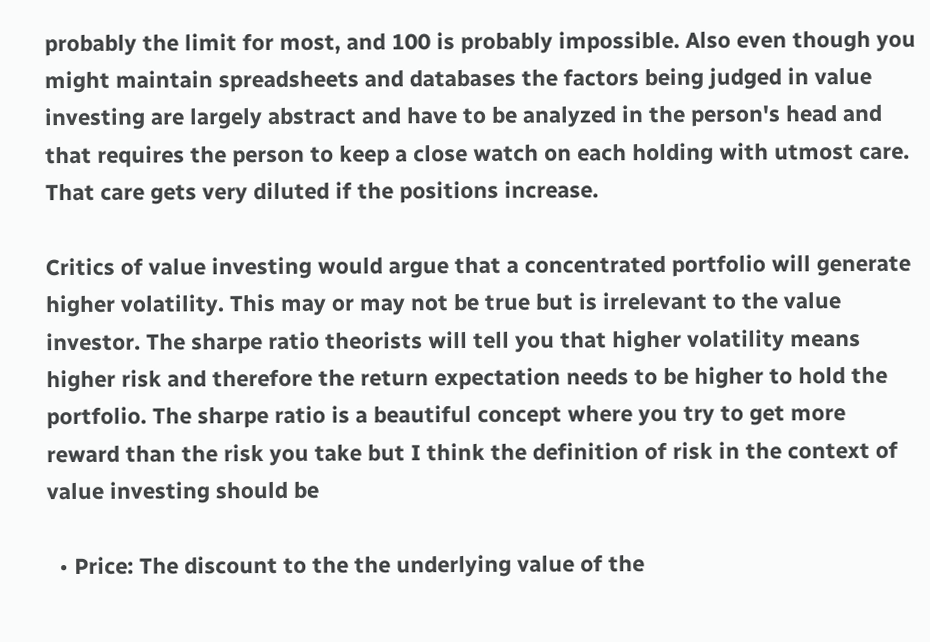probably the limit for most, and 100 is probably impossible. Also even though you might maintain spreadsheets and databases the factors being judged in value investing are largely abstract and have to be analyzed in the person's head and that requires the person to keep a close watch on each holding with utmost care. That care gets very diluted if the positions increase.

Critics of value investing would argue that a concentrated portfolio will generate higher volatility. This may or may not be true but is irrelevant to the value investor. The sharpe ratio theorists will tell you that higher volatility means higher risk and therefore the return expectation needs to be higher to hold the portfolio. The sharpe ratio is a beautiful concept where you try to get more reward than the risk you take but I think the definition of risk in the context of value investing should be

  • Price: The discount to the the underlying value of the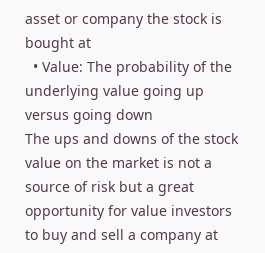asset or company the stock is bought at
  • Value: The probability of the underlying value going up versus going down
The ups and downs of the stock value on the market is not a source of risk but a great opportunity for value investors to buy and sell a company at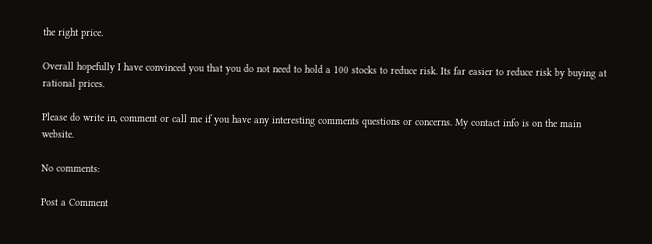the right price.

Overall hopefully I have convinced you that you do not need to hold a 100 stocks to reduce risk. Its far easier to reduce risk by buying at rational prices.

Please do write in, comment or call me if you have any interesting comments questions or concerns. My contact info is on the main website.

No comments:

Post a Comment